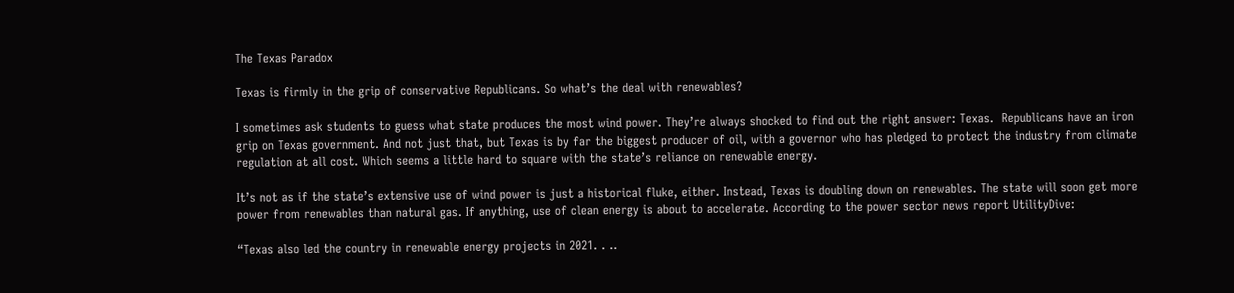The Texas Paradox

Texas is firmly in the grip of conservative Republicans. So what’s the deal with renewables?

I sometimes ask students to guess what state produces the most wind power. They’re always shocked to find out the right answer: Texas.  Republicans have an iron grip on Texas government. And not just that, but Texas is by far the biggest producer of oil, with a governor who has pledged to protect the industry from climate regulation at all cost. Which seems a little hard to square with the state’s reliance on renewable energy.

It’s not as if the state’s extensive use of wind power is just a historical fluke, either. Instead, Texas is doubling down on renewables. The state will soon get more power from renewables than natural gas. If anything, use of clean energy is about to accelerate. According to the power sector news report UtilityDive:

“Texas also led the country in renewable energy projects in 2021. . ..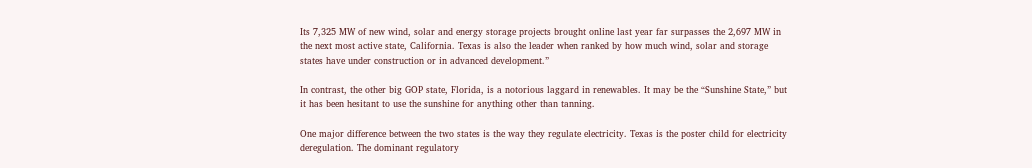Its 7,325 MW of new wind, solar and energy storage projects brought online last year far surpasses the 2,697 MW in the next most active state, California. Texas is also the leader when ranked by how much wind, solar and storage states have under construction or in advanced development.”

In contrast, the other big GOP state, Florida, is a notorious laggard in renewables. It may be the “Sunshine State,” but it has been hesitant to use the sunshine for anything other than tanning.

One major difference between the two states is the way they regulate electricity. Texas is the poster child for electricity deregulation. The dominant regulatory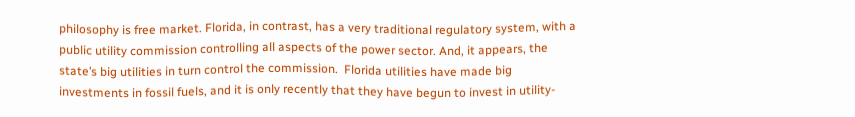philosophy is free market. Florida, in contrast, has a very traditional regulatory system, with a public utility commission controlling all aspects of the power sector. And, it appears, the state’s big utilities in turn control the commission.  Florida utilities have made big investments in fossil fuels, and it is only recently that they have begun to invest in utility-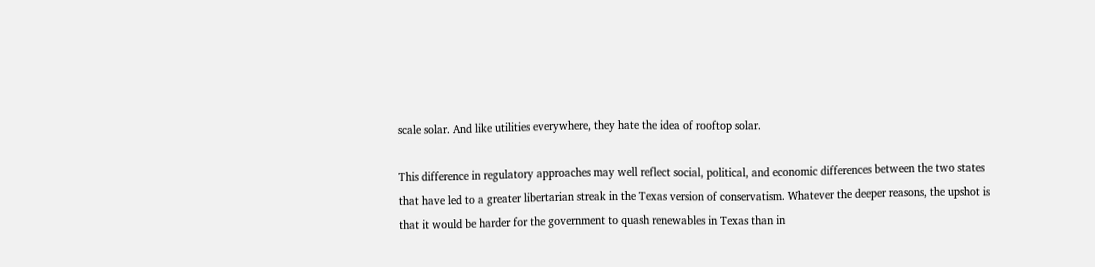scale solar. And like utilities everywhere, they hate the idea of rooftop solar.

This difference in regulatory approaches may well reflect social, political, and economic differences between the two states that have led to a greater libertarian streak in the Texas version of conservatism. Whatever the deeper reasons, the upshot is that it would be harder for the government to quash renewables in Texas than in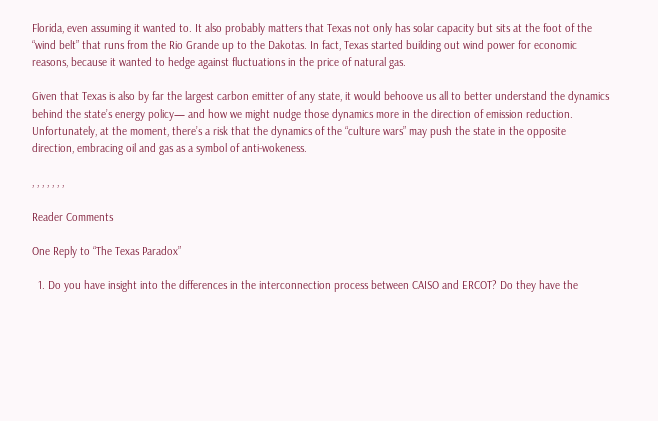Florida, even assuming it wanted to. It also probably matters that Texas not only has solar capacity but sits at the foot of the “wind belt” that runs from the Rio Grande up to the Dakotas. In fact, Texas started building out wind power for economic reasons, because it wanted to hedge against fluctuations in the price of natural gas.

Given that Texas is also by far the largest carbon emitter of any state, it would behoove us all to better understand the dynamics behind the state’s energy policy— and how we might nudge those dynamics more in the direction of emission reduction. Unfortunately, at the moment, there’s a risk that the dynamics of the “culture wars” may push the state in the opposite direction, embracing oil and gas as a symbol of anti-wokeness.

, , , , , , ,

Reader Comments

One Reply to “The Texas Paradox”

  1. Do you have insight into the differences in the interconnection process between CAISO and ERCOT? Do they have the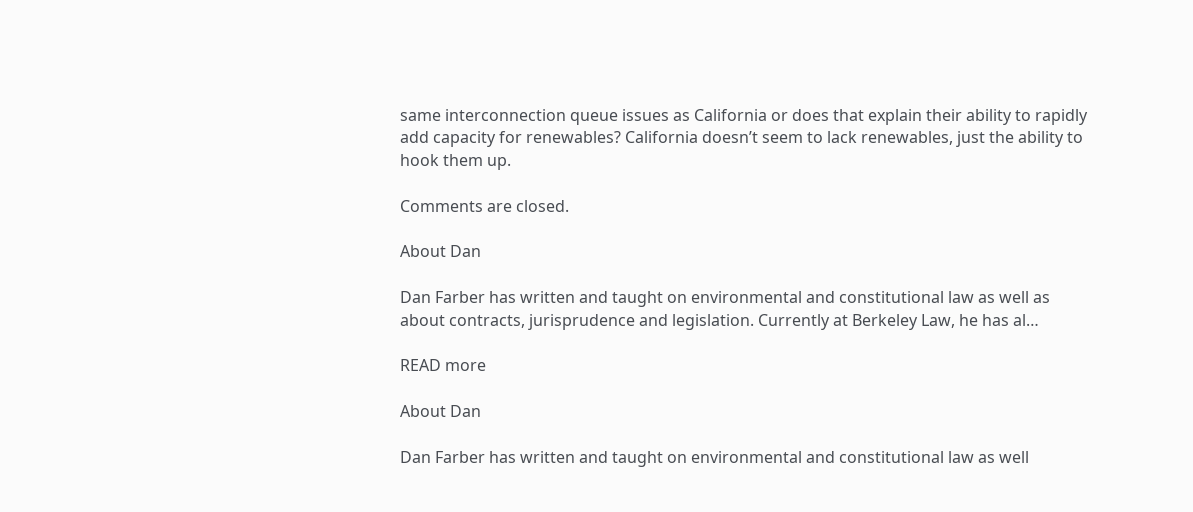same interconnection queue issues as California or does that explain their ability to rapidly add capacity for renewables? California doesn’t seem to lack renewables, just the ability to hook them up.

Comments are closed.

About Dan

Dan Farber has written and taught on environmental and constitutional law as well as about contracts, jurisprudence and legislation. Currently at Berkeley Law, he has al…

READ more

About Dan

Dan Farber has written and taught on environmental and constitutional law as well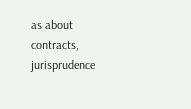as about contracts, jurisprudence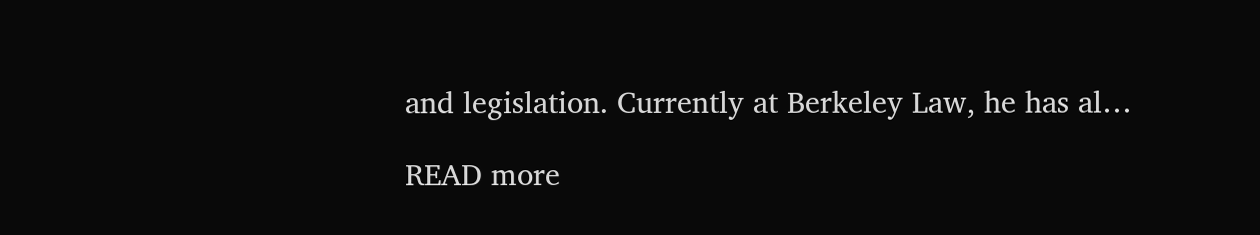and legislation. Currently at Berkeley Law, he has al…

READ more